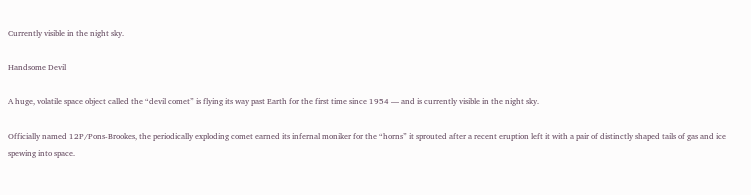Currently visible in the night sky.

Handsome Devil

A huge, volatile space object called the “devil comet” is flying its way past Earth for the first time since 1954 — and is currently visible in the night sky.

Officially named 12P/Pons-Brookes, the periodically exploding comet earned its infernal moniker for the “horns” it sprouted after a recent eruption left it with a pair of distinctly shaped tails of gas and ice spewing into space.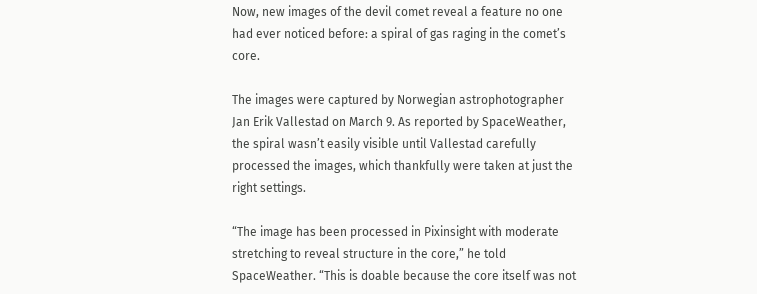Now, new images of the devil comet reveal a feature no one had ever noticed before: a spiral of gas raging in the comet’s core.

The images were captured by Norwegian astrophotographer Jan Erik Vallestad on March 9. As reported by SpaceWeather, the spiral wasn’t easily visible until Vallestad carefully processed the images, which thankfully were taken at just the right settings.

“The image has been processed in Pixinsight with moderate stretching to reveal structure in the core,” he told SpaceWeather. “This is doable because the core itself was not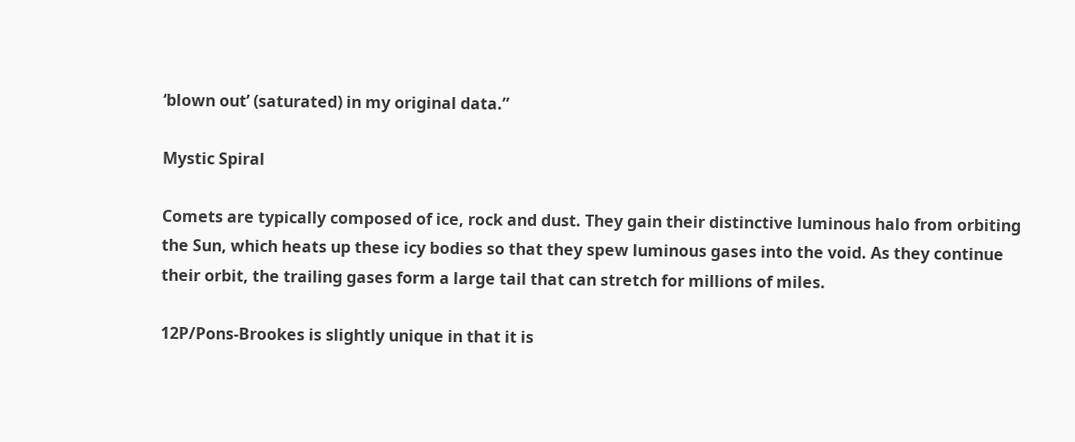‘blown out’ (saturated) in my original data.”

Mystic Spiral

Comets are typically composed of ice, rock and dust. They gain their distinctive luminous halo from orbiting the Sun, which heats up these icy bodies so that they spew luminous gases into the void. As they continue their orbit, the trailing gases form a large tail that can stretch for millions of miles.

12P/Pons-Brookes is slightly unique in that it is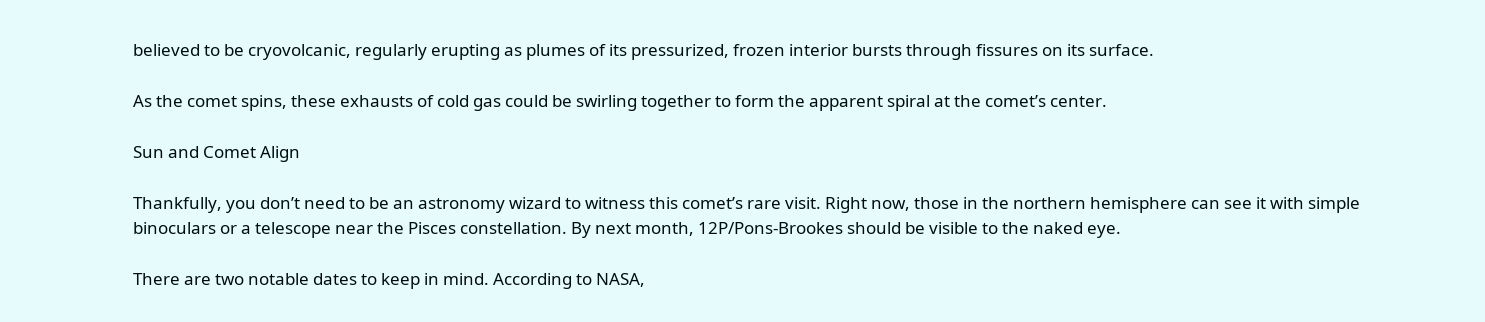believed to be cryovolcanic, regularly erupting as plumes of its pressurized, frozen interior bursts through fissures on its surface.

As the comet spins, these exhausts of cold gas could be swirling together to form the apparent spiral at the comet’s center.

Sun and Comet Align

Thankfully, you don’t need to be an astronomy wizard to witness this comet’s rare visit. Right now, those in the northern hemisphere can see it with simple binoculars or a telescope near the Pisces constellation. By next month, 12P/Pons-Brookes should be visible to the naked eye.

There are two notable dates to keep in mind. According to NASA,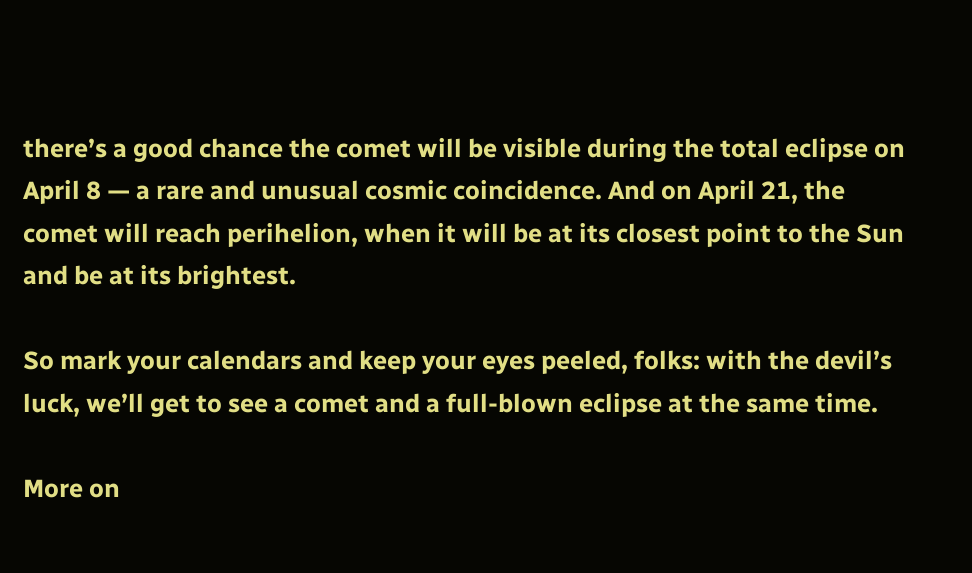there’s a good chance the comet will be visible during the total eclipse on April 8 — a rare and unusual cosmic coincidence. And on April 21, the comet will reach perihelion, when it will be at its closest point to the Sun and be at its brightest.

So mark your calendars and keep your eyes peeled, folks: with the devil’s luck, we’ll get to see a comet and a full-blown eclipse at the same time.

More on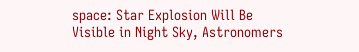space: Star Explosion Will Be Visible in Night Sky, Astronomers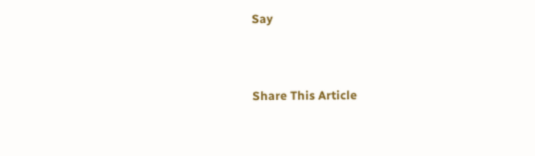Say


Share This Article